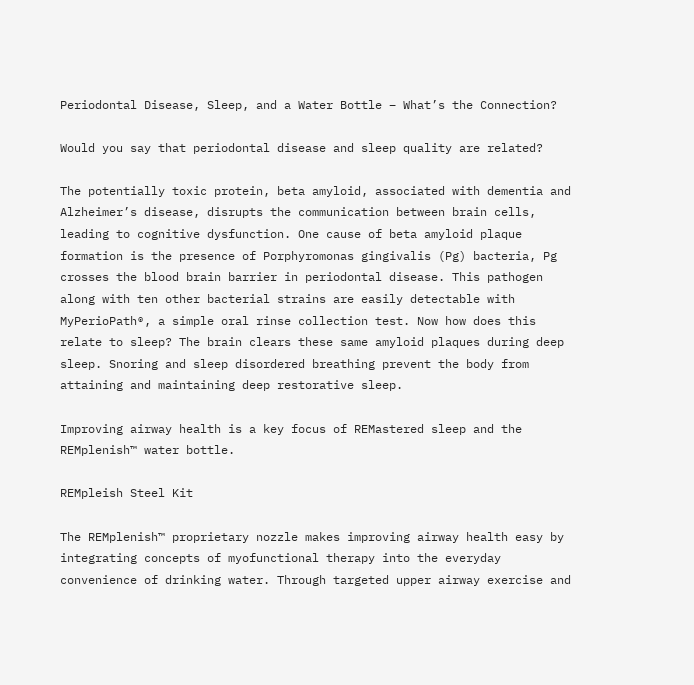Periodontal Disease, Sleep, and a Water Bottle – What’s the Connection?

Would you say that periodontal disease and sleep quality are related?

The potentially toxic protein, beta amyloid, associated with dementia and Alzheimer’s disease, disrupts the communication between brain cells, leading to cognitive dysfunction. One cause of beta amyloid plaque formation is the presence of Porphyromonas gingivalis (Pg) bacteria, Pg crosses the blood brain barrier in periodontal disease. This pathogen along with ten other bacterial strains are easily detectable with MyPerioPath®, a simple oral rinse collection test. Now how does this relate to sleep? The brain clears these same amyloid plaques during deep sleep. Snoring and sleep disordered breathing prevent the body from attaining and maintaining deep restorative sleep.

Improving airway health is a key focus of REMastered sleep and the REMplenish™ water bottle.

REMpleish Steel Kit

The REMplenish™ proprietary nozzle makes improving airway health easy by integrating concepts of myofunctional therapy into the everyday convenience of drinking water. Through targeted upper airway exercise and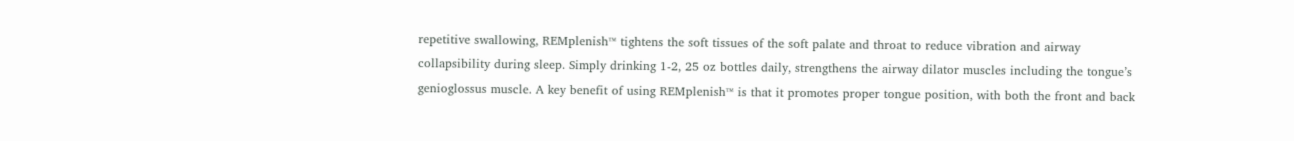repetitive swallowing, REMplenish™ tightens the soft tissues of the soft palate and throat to reduce vibration and airway collapsibility during sleep. Simply drinking 1-2, 25 oz bottles daily, strengthens the airway dilator muscles including the tongue’s genioglossus muscle. A key benefit of using REMplenish™ is that it promotes proper tongue position, with both the front and back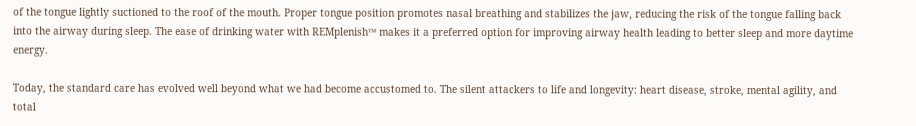of the tongue lightly suctioned to the roof of the mouth. Proper tongue position promotes nasal breathing and stabilizes the jaw, reducing the risk of the tongue falling back into the airway during sleep. The ease of drinking water with REMplenish™ makes it a preferred option for improving airway health leading to better sleep and more daytime energy.

Today, the standard care has evolved well beyond what we had become accustomed to. The silent attackers to life and longevity: heart disease, stroke, mental agility, and total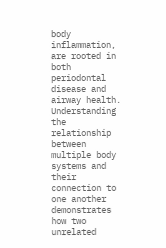body inflammation, are rooted in both periodontal disease and airway health. Understanding the relationship between multiple body systems and their connection to one another demonstrates how two unrelated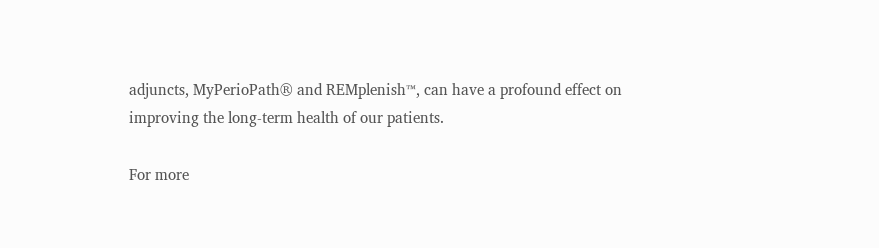adjuncts, MyPerioPath® and REMplenish™, can have a profound effect on improving the long-term health of our patients.

For more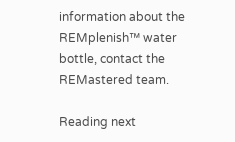information about the REMplenish™ water bottle, contact the REMastered team.

Reading next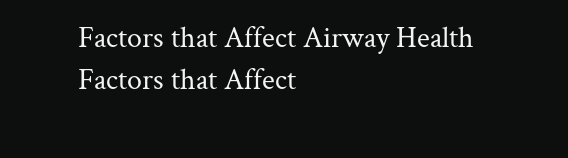Factors that Affect Airway Health
Factors that Affect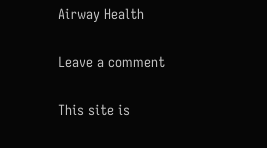Airway Health

Leave a comment

This site is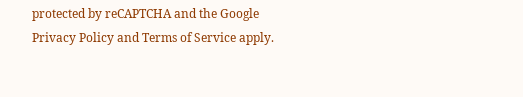protected by reCAPTCHA and the Google Privacy Policy and Terms of Service apply.